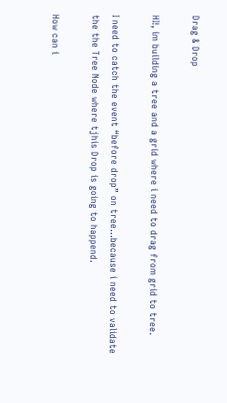Drag & Drop

HI!, im building a tree and a grid where i need to drag from grid to tree.

I need to catch the event “before drop” on tree…because i need to validate the the Tree Node where tjhis Drop is going to happend.

How can i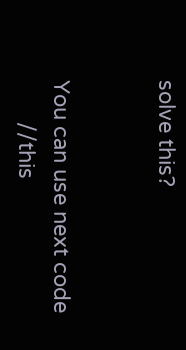solve this?


You can use next code
       //this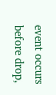event occurs before drop,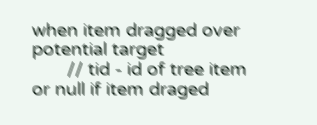when item dragged over potential target
       // tid - id of tree item or null if item draged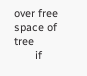over free space of tree
       if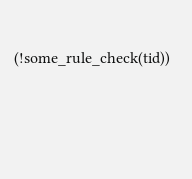(!some_rule_check(tid))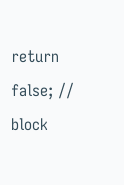return false; // block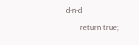d-n-d
       return true;